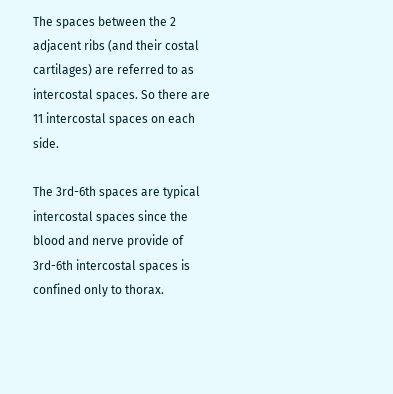The spaces between the 2 adjacent ribs (and their costal cartilages) are referred to as intercostal spaces. So there are 11 intercostal spaces on each side.

The 3rd-6th spaces are typical intercostal spaces since the blood and nerve provide of 3rd-6th intercostal spaces is confined only to thorax.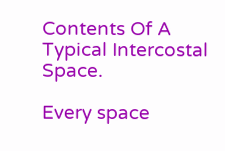Contents Of A Typical Intercostal Space.

Every space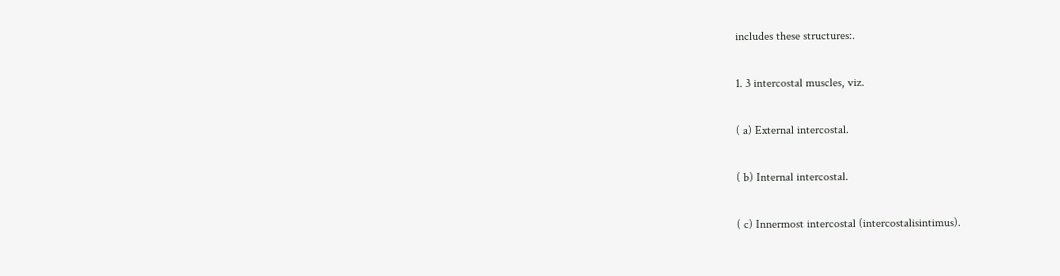includes these structures:.

1. 3 intercostal muscles, viz.

( a) External intercostal.

( b) Internal intercostal.

( c) Innermost intercostal (intercostalisintimus).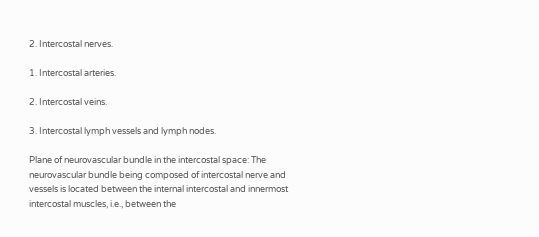2. Intercostal nerves.

1. Intercostal arteries.

2. Intercostal veins.

3. Intercostal lymph vessels and lymph nodes.

Plane of neurovascular bundle in the intercostal space: The neurovascular bundle being composed of intercostal nerve and vessels is located between the internal intercostal and innermost intercostal muscles, i.e., between the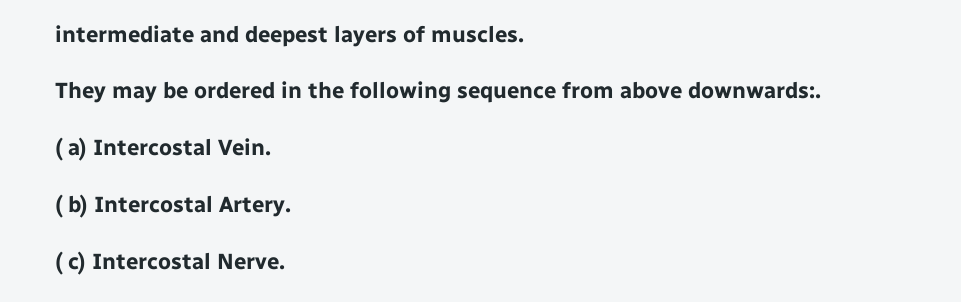intermediate and deepest layers of muscles.

They may be ordered in the following sequence from above downwards:.

( a) Intercostal Vein.

( b) Intercostal Artery.

( c) Intercostal Nerve.